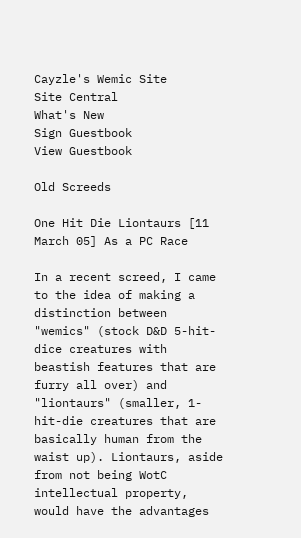Cayzle's Wemic Site
Site Central
What's New
Sign Guestbook
View Guestbook

Old Screeds

One Hit Die Liontaurs [11 March 05] As a PC Race

In a recent screed, I came to the idea of making a distinction between "wemics" (stock D&D 5-hit-dice creatures with beastish features that are furry all over) and "liontaurs" (smaller, 1-hit-die creatures that are basically human from the waist up). Liontaurs, aside from not being WotC intellectual property, would have the advantages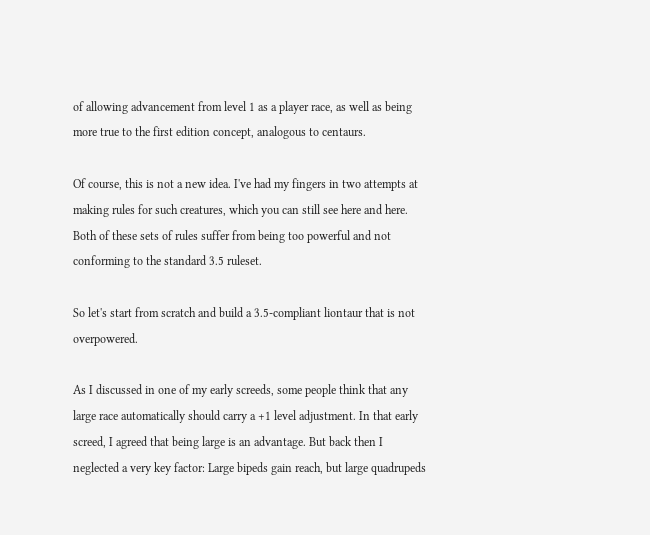of allowing advancement from level 1 as a player race, as well as being more true to the first edition concept, analogous to centaurs.

Of course, this is not a new idea. I've had my fingers in two attempts at making rules for such creatures, which you can still see here and here. Both of these sets of rules suffer from being too powerful and not conforming to the standard 3.5 ruleset.

So let's start from scratch and build a 3.5-compliant liontaur that is not overpowered.

As I discussed in one of my early screeds, some people think that any large race automatically should carry a +1 level adjustment. In that early screed, I agreed that being large is an advantage. But back then I neglected a very key factor: Large bipeds gain reach, but large quadrupeds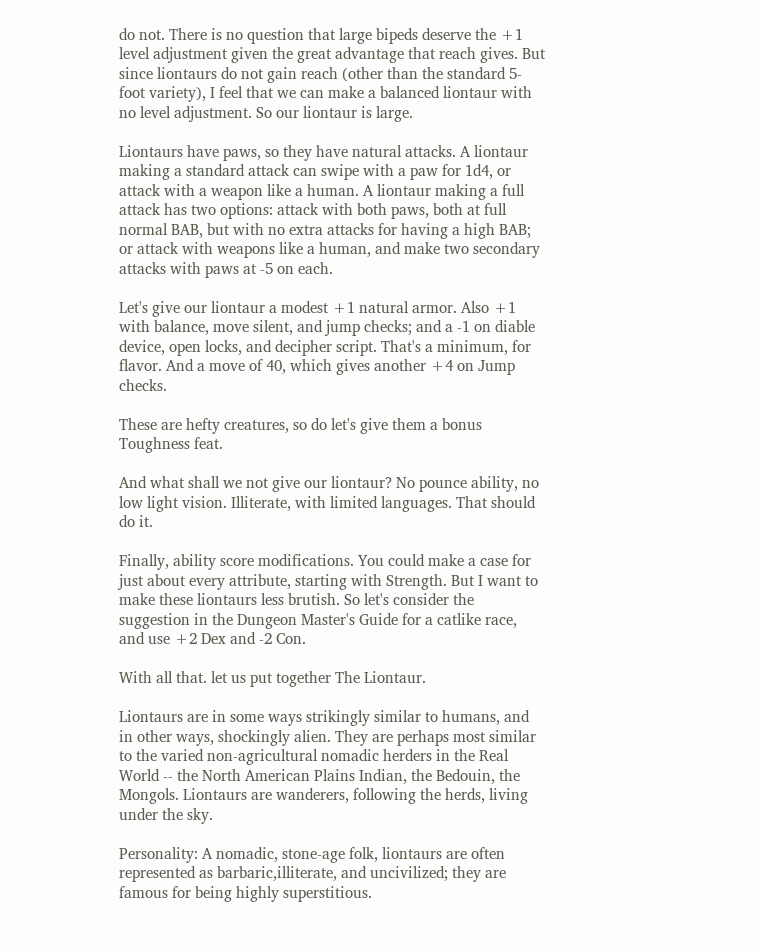do not. There is no question that large bipeds deserve the +1 level adjustment given the great advantage that reach gives. But since liontaurs do not gain reach (other than the standard 5-foot variety), I feel that we can make a balanced liontaur with no level adjustment. So our liontaur is large.

Liontaurs have paws, so they have natural attacks. A liontaur making a standard attack can swipe with a paw for 1d4, or attack with a weapon like a human. A liontaur making a full attack has two options: attack with both paws, both at full normal BAB, but with no extra attacks for having a high BAB; or attack with weapons like a human, and make two secondary attacks with paws at -5 on each.

Let's give our liontaur a modest +1 natural armor. Also +1 with balance, move silent, and jump checks; and a -1 on diable device, open locks, and decipher script. That's a minimum, for flavor. And a move of 40, which gives another +4 on Jump checks.

These are hefty creatures, so do let's give them a bonus Toughness feat.

And what shall we not give our liontaur? No pounce ability, no low light vision. Illiterate, with limited languages. That should do it.

Finally, ability score modifications. You could make a case for just about every attribute, starting with Strength. But I want to make these liontaurs less brutish. So let's consider the suggestion in the Dungeon Master's Guide for a catlike race, and use +2 Dex and -2 Con.

With all that. let us put together The Liontaur.

Liontaurs are in some ways strikingly similar to humans, and in other ways, shockingly alien. They are perhaps most similar to the varied non-agricultural nomadic herders in the Real World -- the North American Plains Indian, the Bedouin, the Mongols. Liontaurs are wanderers, following the herds, living under the sky.

Personality: A nomadic, stone-age folk, liontaurs are often represented as barbaric,illiterate, and uncivilized; they are famous for being highly superstitious.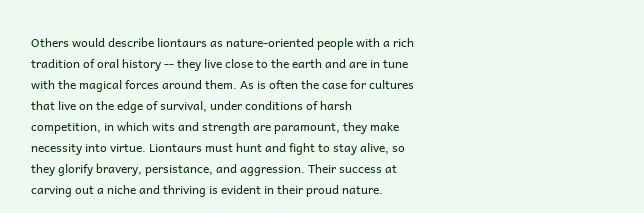Others would describe liontaurs as nature-oriented people with a rich tradition of oral history -- they live close to the earth and are in tune with the magical forces around them. As is often the case for cultures that live on the edge of survival, under conditions of harsh competition, in which wits and strength are paramount, they make necessity into virtue. Liontaurs must hunt and fight to stay alive, so they glorify bravery, persistance, and aggression. Their success at carving out a niche and thriving is evident in their proud nature.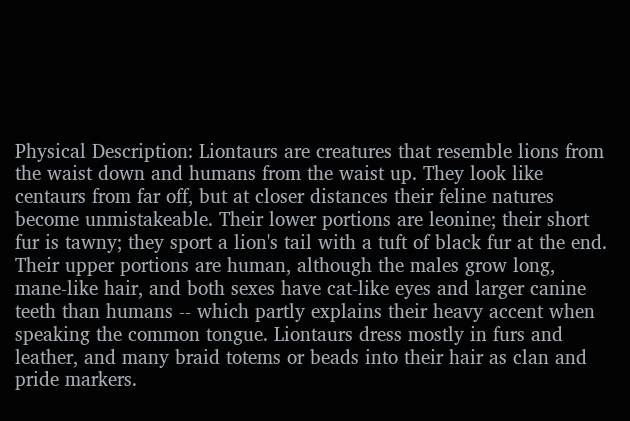Physical Description: Liontaurs are creatures that resemble lions from the waist down and humans from the waist up. They look like centaurs from far off, but at closer distances their feline natures become unmistakeable. Their lower portions are leonine; their short fur is tawny; they sport a lion's tail with a tuft of black fur at the end. Their upper portions are human, although the males grow long, mane-like hair, and both sexes have cat-like eyes and larger canine teeth than humans -- which partly explains their heavy accent when speaking the common tongue. Liontaurs dress mostly in furs and leather, and many braid totems or beads into their hair as clan and pride markers.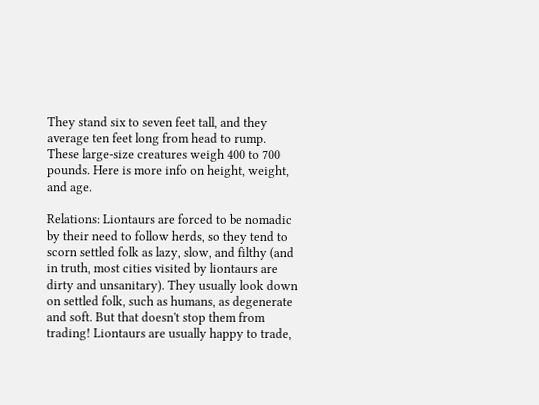They stand six to seven feet tall, and they average ten feet long from head to rump. These large-size creatures weigh 400 to 700 pounds. Here is more info on height, weight, and age.

Relations: Liontaurs are forced to be nomadic by their need to follow herds, so they tend to scorn settled folk as lazy, slow, and filthy (and in truth, most cities visited by liontaurs are dirty and unsanitary). They usually look down on settled folk, such as humans, as degenerate and soft. But that doesn't stop them from trading! Liontaurs are usually happy to trade,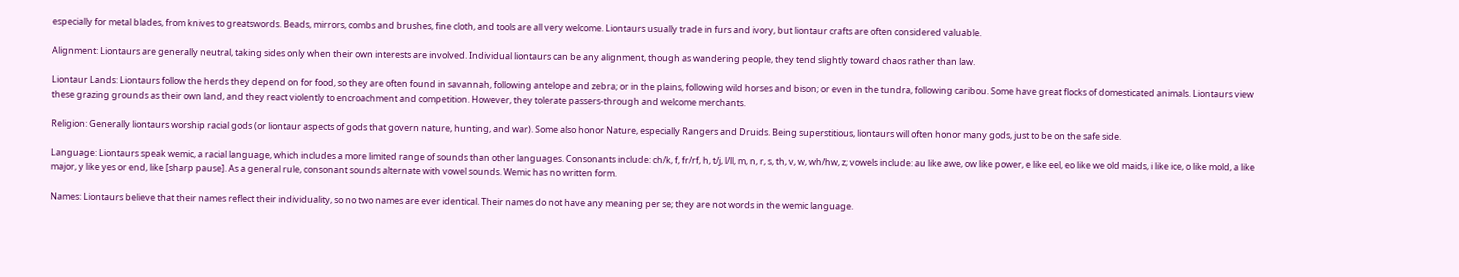especially for metal blades, from knives to greatswords. Beads, mirrors, combs and brushes, fine cloth, and tools are all very welcome. Liontaurs usually trade in furs and ivory, but liontaur crafts are often considered valuable.

Alignment: Liontaurs are generally neutral, taking sides only when their own interests are involved. Individual liontaurs can be any alignment, though as wandering people, they tend slightly toward chaos rather than law.

Liontaur Lands: Liontaurs follow the herds they depend on for food, so they are often found in savannah, following antelope and zebra; or in the plains, following wild horses and bison; or even in the tundra, following caribou. Some have great flocks of domesticated animals. Liontaurs view these grazing grounds as their own land, and they react violently to encroachment and competition. However, they tolerate passers-through and welcome merchants.

Religion: Generally liontaurs worship racial gods (or liontaur aspects of gods that govern nature, hunting, and war). Some also honor Nature, especially Rangers and Druids. Being superstitious, liontaurs will often honor many gods, just to be on the safe side.

Language: Liontaurs speak wemic, a racial language, which includes a more limited range of sounds than other languages. Consonants include: ch/k, f, fr/rf, h, t/j, l/ll, m, n, r, s, th, v, w, wh/hw, z; vowels include: au like awe, ow like power, e like eel, eo like we old maids, i like ice, o like mold, a like major, y like yes or end, like [sharp pause]. As a general rule, consonant sounds alternate with vowel sounds. Wemic has no written form.

Names: Liontaurs believe that their names reflect their individuality, so no two names are ever identical. Their names do not have any meaning per se; they are not words in the wemic language.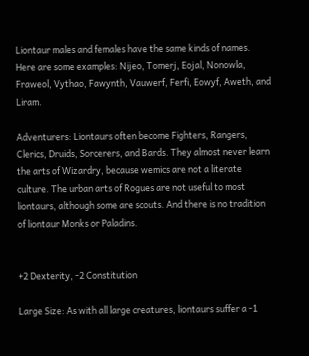Liontaur males and females have the same kinds of names. Here are some examples: Nijeo, Tomerj, Eojal, Nonowla, Fraweol, Vythao, Fawynth, Vauwerf, Ferfi, Eowyf, Aweth, and Liram.

Adventurers: Liontaurs often become Fighters, Rangers, Clerics, Druids, Sorcerers, and Bards. They almost never learn the arts of Wizardry, because wemics are not a literate culture. The urban arts of Rogues are not useful to most liontaurs, although some are scouts. And there is no tradition of liontaur Monks or Paladins.


+2 Dexterity, -2 Constitution

Large Size: As with all large creatures, liontaurs suffer a -1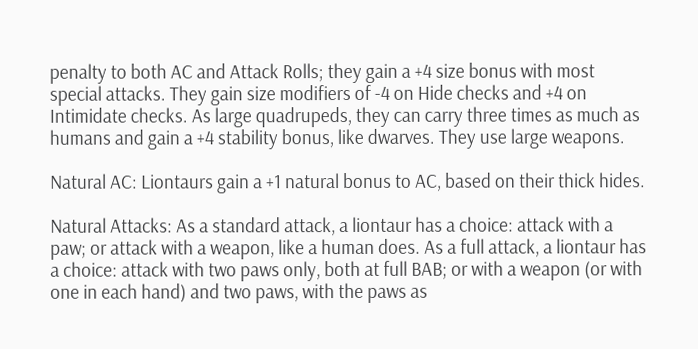penalty to both AC and Attack Rolls; they gain a +4 size bonus with most special attacks. They gain size modifiers of -4 on Hide checks and +4 on Intimidate checks. As large quadrupeds, they can carry three times as much as humans and gain a +4 stability bonus, like dwarves. They use large weapons.

Natural AC: Liontaurs gain a +1 natural bonus to AC, based on their thick hides.

Natural Attacks: As a standard attack, a liontaur has a choice: attack with a paw; or attack with a weapon, like a human does. As a full attack, a liontaur has a choice: attack with two paws only, both at full BAB; or with a weapon (or with one in each hand) and two paws, with the paws as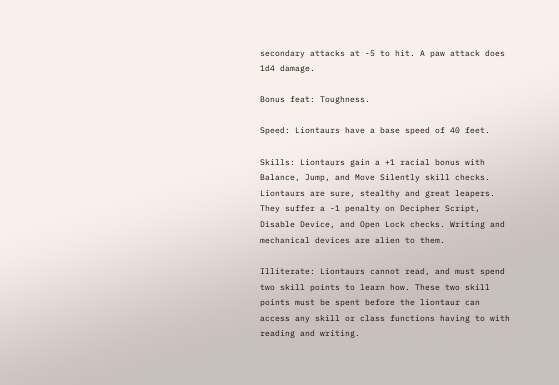secondary attacks at -5 to hit. A paw attack does 1d4 damage.

Bonus feat: Toughness.

Speed: Liontaurs have a base speed of 40 feet.

Skills: Liontaurs gain a +1 racial bonus with Balance, Jump, and Move Silently skill checks. Liontaurs are sure, stealthy and great leapers. They suffer a -1 penalty on Decipher Script, Disable Device, and Open Lock checks. Writing and mechanical devices are alien to them.

Illiterate: Liontaurs cannot read, and must spend two skill points to learn how. These two skill points must be spent before the liontaur can access any skill or class functions having to with reading and writing.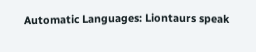Automatic Languages: Liontaurs speak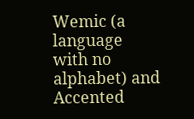Wemic (a language with no alphabet) and Accented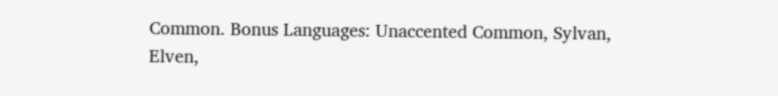Common. Bonus Languages: Unaccented Common, Sylvan, Elven,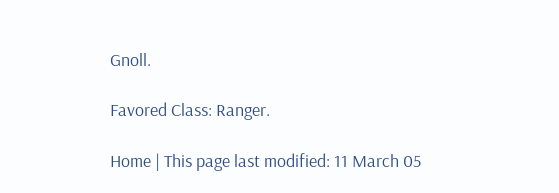Gnoll.

Favored Class: Ranger.

Home | This page last modified: 11 March 05